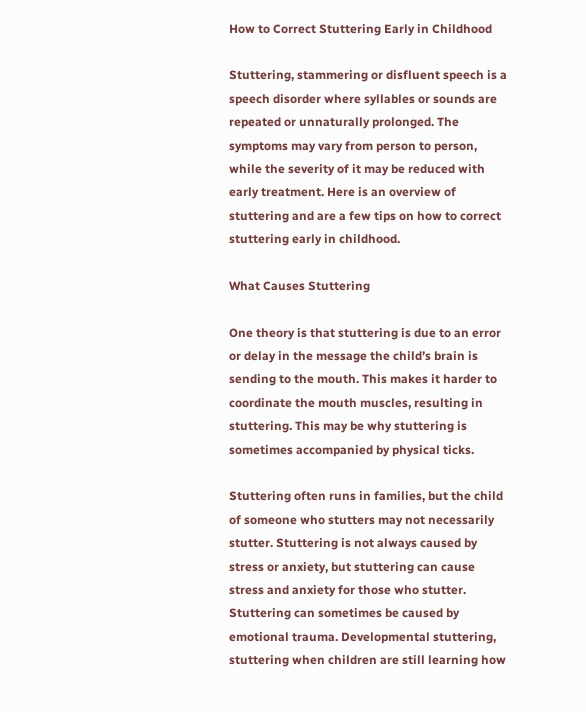How to Correct Stuttering Early in Childhood

Stuttering, stammering or disfluent speech is a speech disorder where syllables or sounds are repeated or unnaturally prolonged. The symptoms may vary from person to person, while the severity of it may be reduced with early treatment. Here is an overview of stuttering and are a few tips on how to correct stuttering early in childhood.

What Causes Stuttering

One theory is that stuttering is due to an error or delay in the message the child’s brain is sending to the mouth. This makes it harder to coordinate the mouth muscles, resulting in stuttering. This may be why stuttering is sometimes accompanied by physical ticks.

Stuttering often runs in families, but the child of someone who stutters may not necessarily stutter. Stuttering is not always caused by stress or anxiety, but stuttering can cause stress and anxiety for those who stutter. Stuttering can sometimes be caused by emotional trauma. Developmental stuttering, stuttering when children are still learning how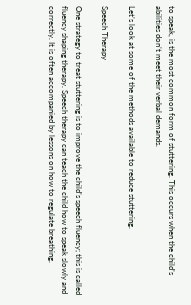to speak, is the most common form of stuttering. This occurs when the child’s abilities don’t meet their verbal demands.

Let’s look at some of the methods available to reduce stuttering.

Speech Therapy

One strategy to treat stuttering is to improve the child’s speech fluency; this is called fluency shaping therapy. Speech therapy can teach the child how to speak slowly and correctly. It is often accompanied by lessons on how to regulate breathing.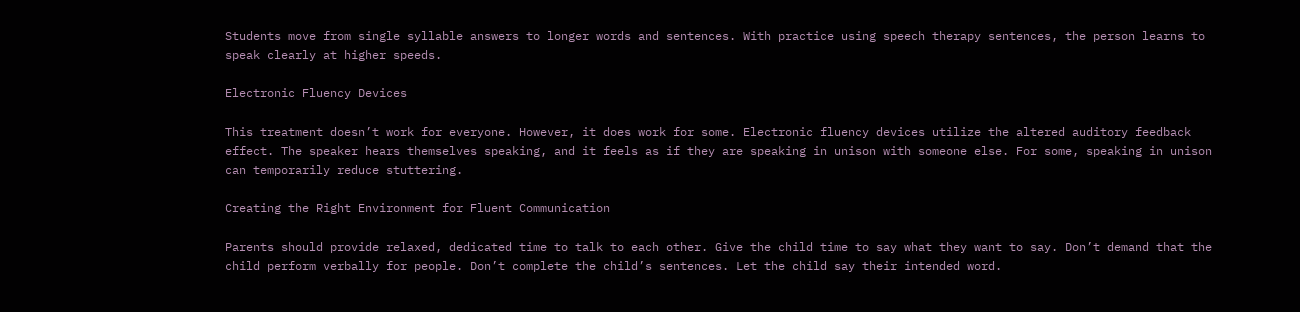Students move from single syllable answers to longer words and sentences. With practice using speech therapy sentences, the person learns to speak clearly at higher speeds.

Electronic Fluency Devices

This treatment doesn’t work for everyone. However, it does work for some. Electronic fluency devices utilize the altered auditory feedback effect. The speaker hears themselves speaking, and it feels as if they are speaking in unison with someone else. For some, speaking in unison can temporarily reduce stuttering.

Creating the Right Environment for Fluent Communication

Parents should provide relaxed, dedicated time to talk to each other. Give the child time to say what they want to say. Don’t demand that the child perform verbally for people. Don’t complete the child’s sentences. Let the child say their intended word.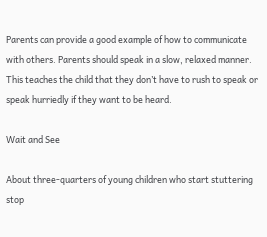Parents can provide a good example of how to communicate with others. Parents should speak in a slow, relaxed manner. This teaches the child that they don’t have to rush to speak or speak hurriedly if they want to be heard.

Wait and See

About three-quarters of young children who start stuttering stop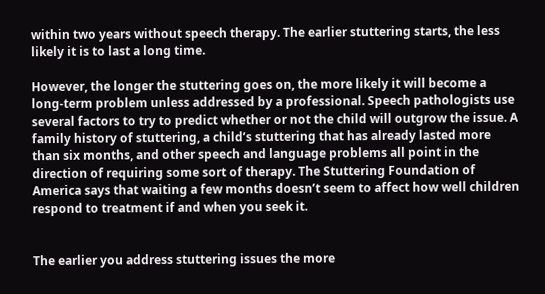within two years without speech therapy. The earlier stuttering starts, the less likely it is to last a long time.

However, the longer the stuttering goes on, the more likely it will become a long-term problem unless addressed by a professional. Speech pathologists use several factors to try to predict whether or not the child will outgrow the issue. A family history of stuttering, a child’s stuttering that has already lasted more than six months, and other speech and language problems all point in the direction of requiring some sort of therapy. The Stuttering Foundation of America says that waiting a few months doesn’t seem to affect how well children respond to treatment if and when you seek it.


The earlier you address stuttering issues the more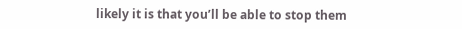likely it is that you’ll be able to stop them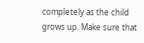completely as the child grows up. Make sure that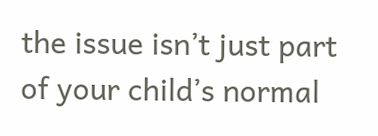the issue isn’t just part of your child’s normal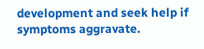development and seek help if symptoms aggravate.